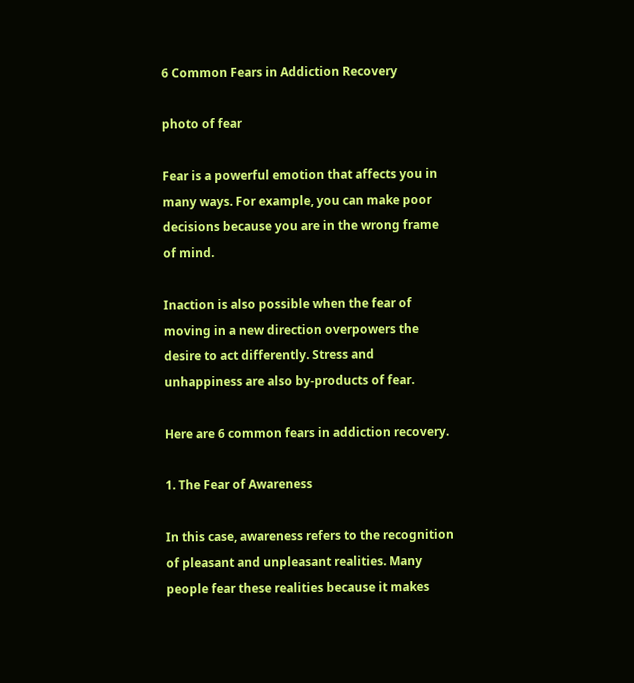6 Common Fears in Addiction Recovery

photo of fear

Fear is a powerful emotion that affects you in many ways. For example, you can make poor decisions because you are in the wrong frame of mind.

Inaction is also possible when the fear of moving in a new direction overpowers the desire to act differently. Stress and unhappiness are also by-products of fear.

Here are 6 common fears in addiction recovery.

1. The Fear of Awareness

In this case, awareness refers to the recognition of pleasant and unpleasant realities. Many people fear these realities because it makes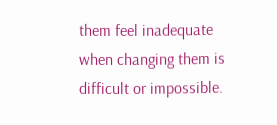them feel inadequate when changing them is difficult or impossible.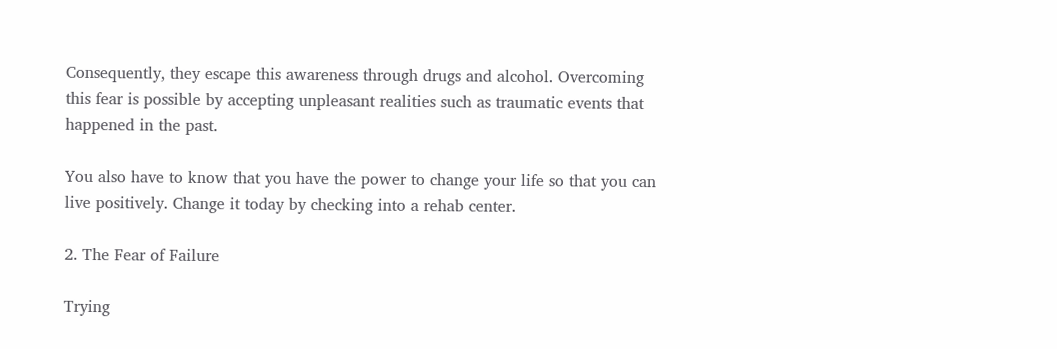Consequently, they escape this awareness through drugs and alcohol. Overcoming this fear is possible by accepting unpleasant realities such as traumatic events that happened in the past.

You also have to know that you have the power to change your life so that you can live positively. Change it today by checking into a rehab center.

2. The Fear of Failure

Trying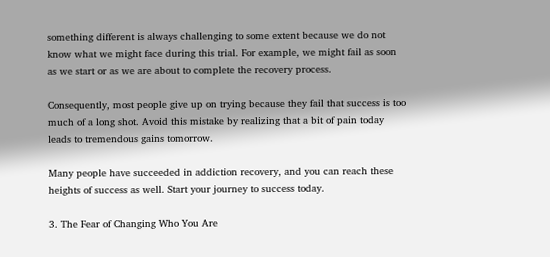something different is always challenging to some extent because we do not know what we might face during this trial. For example, we might fail as soon as we start or as we are about to complete the recovery process.

Consequently, most people give up on trying because they fail that success is too much of a long shot. Avoid this mistake by realizing that a bit of pain today leads to tremendous gains tomorrow.

Many people have succeeded in addiction recovery, and you can reach these heights of success as well. Start your journey to success today.

3. The Fear of Changing Who You Are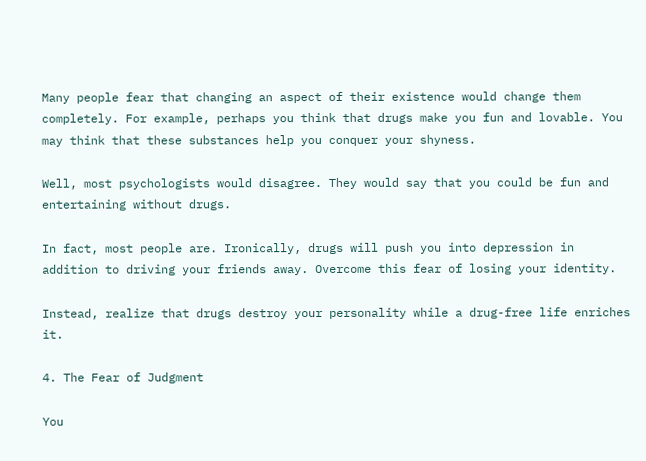Many people fear that changing an aspect of their existence would change them completely. For example, perhaps you think that drugs make you fun and lovable. You may think that these substances help you conquer your shyness.

Well, most psychologists would disagree. They would say that you could be fun and entertaining without drugs.

In fact, most people are. Ironically, drugs will push you into depression in addition to driving your friends away. Overcome this fear of losing your identity.

Instead, realize that drugs destroy your personality while a drug-free life enriches it.

4. The Fear of Judgment

You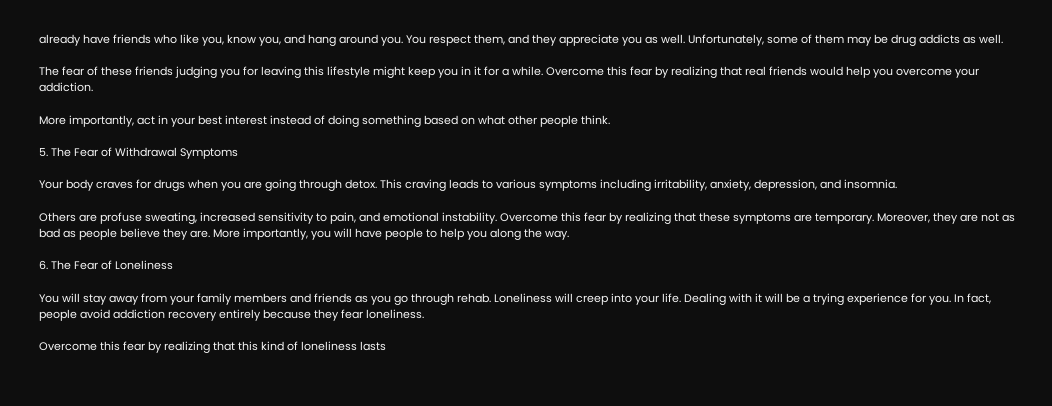already have friends who like you, know you, and hang around you. You respect them, and they appreciate you as well. Unfortunately, some of them may be drug addicts as well.

The fear of these friends judging you for leaving this lifestyle might keep you in it for a while. Overcome this fear by realizing that real friends would help you overcome your addiction.

More importantly, act in your best interest instead of doing something based on what other people think.

5. The Fear of Withdrawal Symptoms

Your body craves for drugs when you are going through detox. This craving leads to various symptoms including irritability, anxiety, depression, and insomnia.

Others are profuse sweating, increased sensitivity to pain, and emotional instability. Overcome this fear by realizing that these symptoms are temporary. Moreover, they are not as bad as people believe they are. More importantly, you will have people to help you along the way.

6. The Fear of Loneliness

You will stay away from your family members and friends as you go through rehab. Loneliness will creep into your life. Dealing with it will be a trying experience for you. In fact, people avoid addiction recovery entirely because they fear loneliness.

Overcome this fear by realizing that this kind of loneliness lasts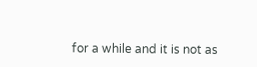for a while and it is not as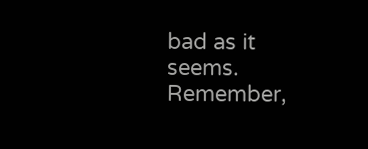bad as it seems. Remember,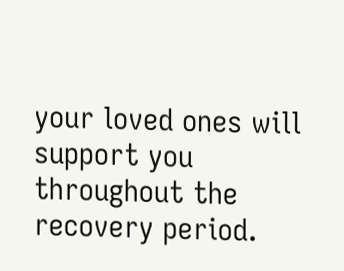your loved ones will support you throughout the recovery period.